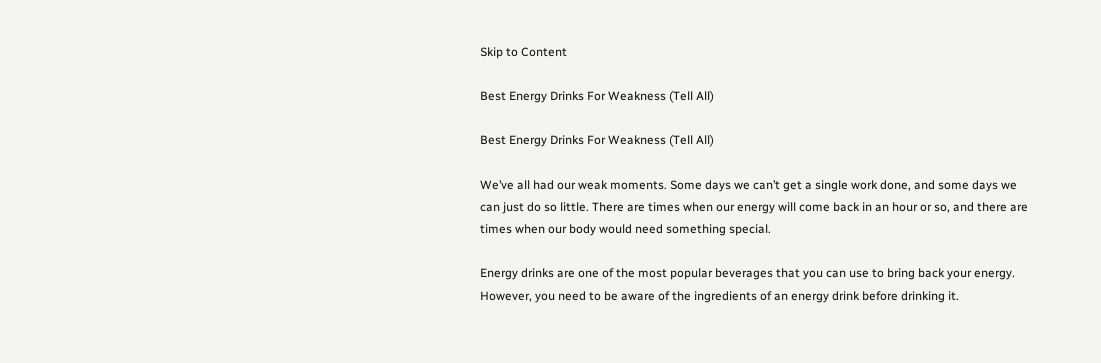Skip to Content

Best Energy Drinks For Weakness (Tell All)

Best Energy Drinks For Weakness (Tell All)

We’ve all had our weak moments. Some days we can’t get a single work done, and some days we can just do so little. There are times when our energy will come back in an hour or so, and there are times when our body would need something special.

Energy drinks are one of the most popular beverages that you can use to bring back your energy. However, you need to be aware of the ingredients of an energy drink before drinking it.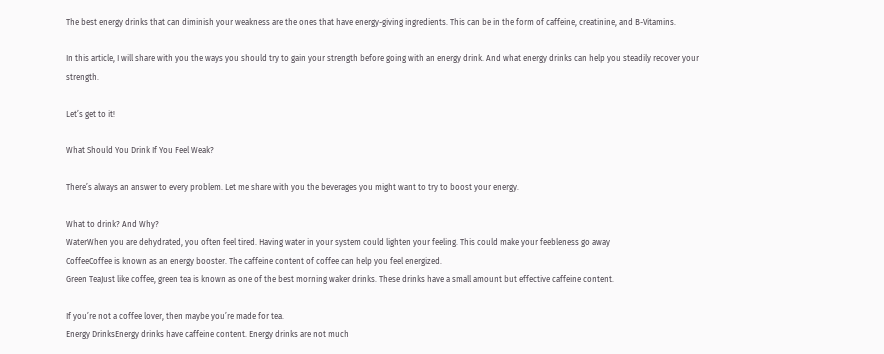The best energy drinks that can diminish your weakness are the ones that have energy-giving ingredients. This can be in the form of caffeine, creatinine, and B-Vitamins.

In this article, I will share with you the ways you should try to gain your strength before going with an energy drink. And what energy drinks can help you steadily recover your strength.

Let’s get to it!

What Should You Drink If You Feel Weak?

There’s always an answer to every problem. Let me share with you the beverages you might want to try to boost your energy.

What to drink? And Why?
WaterWhen you are dehydrated, you often feel tired. Having water in your system could lighten your feeling. This could make your feebleness go away
CoffeeCoffee is known as an energy booster. The caffeine content of coffee can help you feel energized.
Green TeaJust like coffee, green tea is known as one of the best morning waker drinks. These drinks have a small amount but effective caffeine content.

If you’re not a coffee lover, then maybe you’re made for tea.
Energy DrinksEnergy drinks have caffeine content. Energy drinks are not much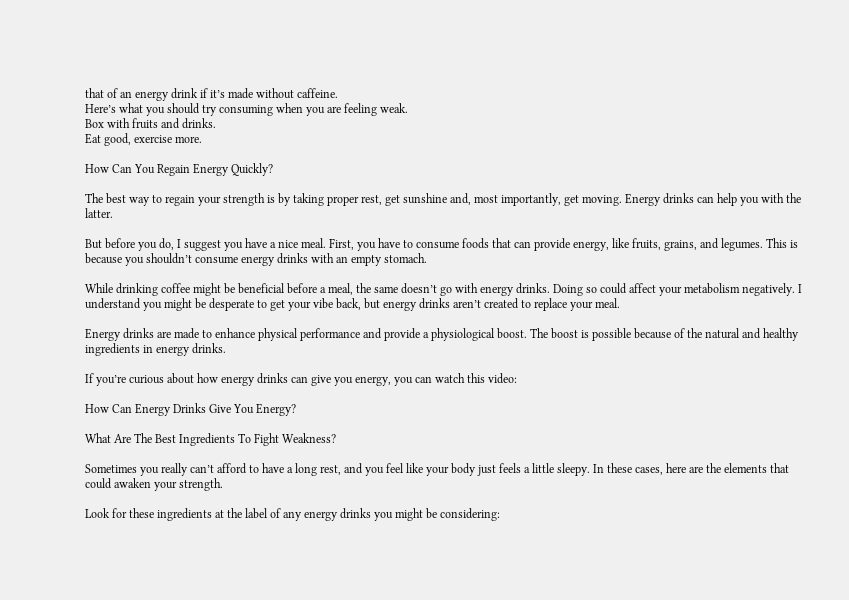that of an energy drink if it’s made without caffeine.
Here’s what you should try consuming when you are feeling weak.
Box with fruits and drinks.
Eat good, exercise more.

How Can You Regain Energy Quickly?

The best way to regain your strength is by taking proper rest, get sunshine and, most importantly, get moving. Energy drinks can help you with the latter.

But before you do, I suggest you have a nice meal. First, you have to consume foods that can provide energy, like fruits, grains, and legumes. This is because you shouldn’t consume energy drinks with an empty stomach.

While drinking coffee might be beneficial before a meal, the same doesn’t go with energy drinks. Doing so could affect your metabolism negatively. I understand you might be desperate to get your vibe back, but energy drinks aren’t created to replace your meal.

Energy drinks are made to enhance physical performance and provide a physiological boost. The boost is possible because of the natural and healthy ingredients in energy drinks.

If you’re curious about how energy drinks can give you energy, you can watch this video:

How Can Energy Drinks Give You Energy?

What Are The Best Ingredients To Fight Weakness?

Sometimes you really can’t afford to have a long rest, and you feel like your body just feels a little sleepy. In these cases, here are the elements that could awaken your strength.

Look for these ingredients at the label of any energy drinks you might be considering: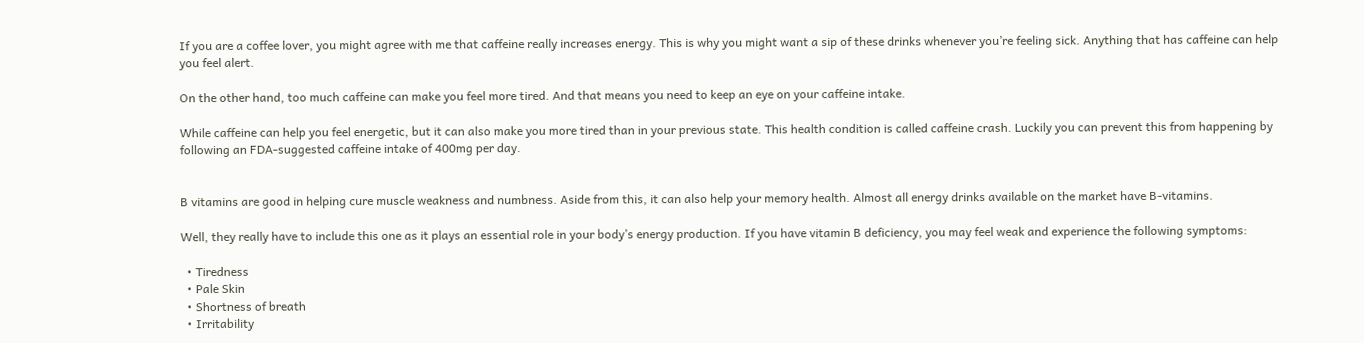If you are a coffee lover, you might agree with me that caffeine really increases energy. This is why you might want a sip of these drinks whenever you’re feeling sick. Anything that has caffeine can help you feel alert.

On the other hand, too much caffeine can make you feel more tired. And that means you need to keep an eye on your caffeine intake.

While caffeine can help you feel energetic, but it can also make you more tired than in your previous state. This health condition is called caffeine crash. Luckily you can prevent this from happening by following an FDA-suggested caffeine intake of 400mg per day.


B vitamins are good in helping cure muscle weakness and numbness. Aside from this, it can also help your memory health. Almost all energy drinks available on the market have B-vitamins.

Well, they really have to include this one as it plays an essential role in your body’s energy production. If you have vitamin B deficiency, you may feel weak and experience the following symptoms:

  • Tiredness
  • Pale Skin
  • Shortness of breath
  • Irritability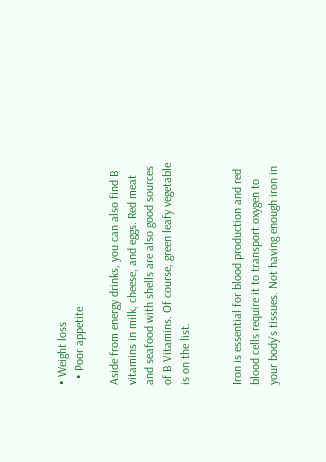• Weight loss
  • Poor appetite

Aside from energy drinks, you can also find B vitamins in milk, cheese, and eggs. Red meat and seafood with shells are also good sources of B Vitamins. Of course, green leafy vegetable is on the list.


Iron is essential for blood production and red blood cells require it to transport oxygen to your body’s tissues. Not having enough iron in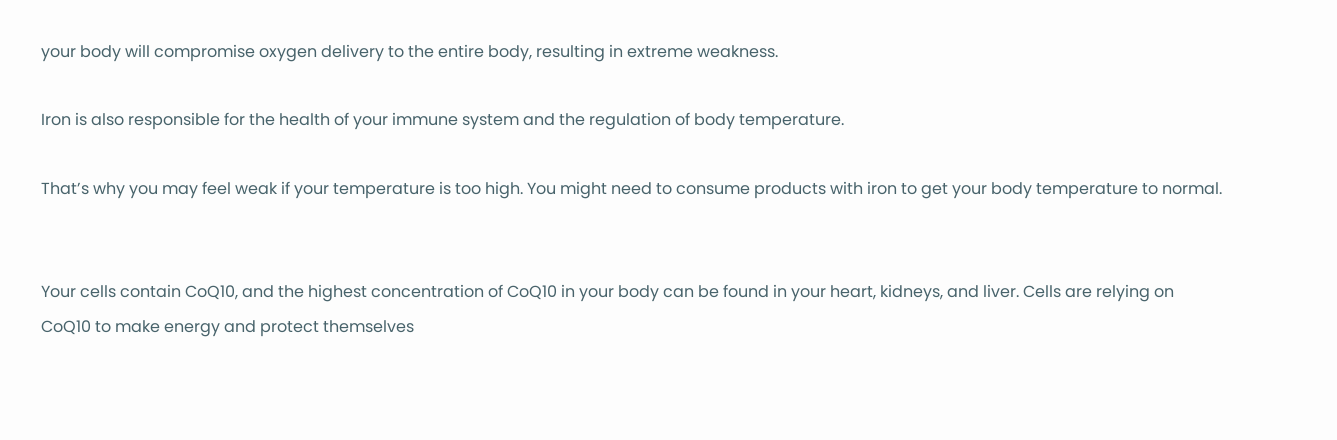your body will compromise oxygen delivery to the entire body, resulting in extreme weakness.

Iron is also responsible for the health of your immune system and the regulation of body temperature.

That’s why you may feel weak if your temperature is too high. You might need to consume products with iron to get your body temperature to normal.


Your cells contain CoQ10, and the highest concentration of CoQ10 in your body can be found in your heart, kidneys, and liver. Cells are relying on CoQ10 to make energy and protect themselves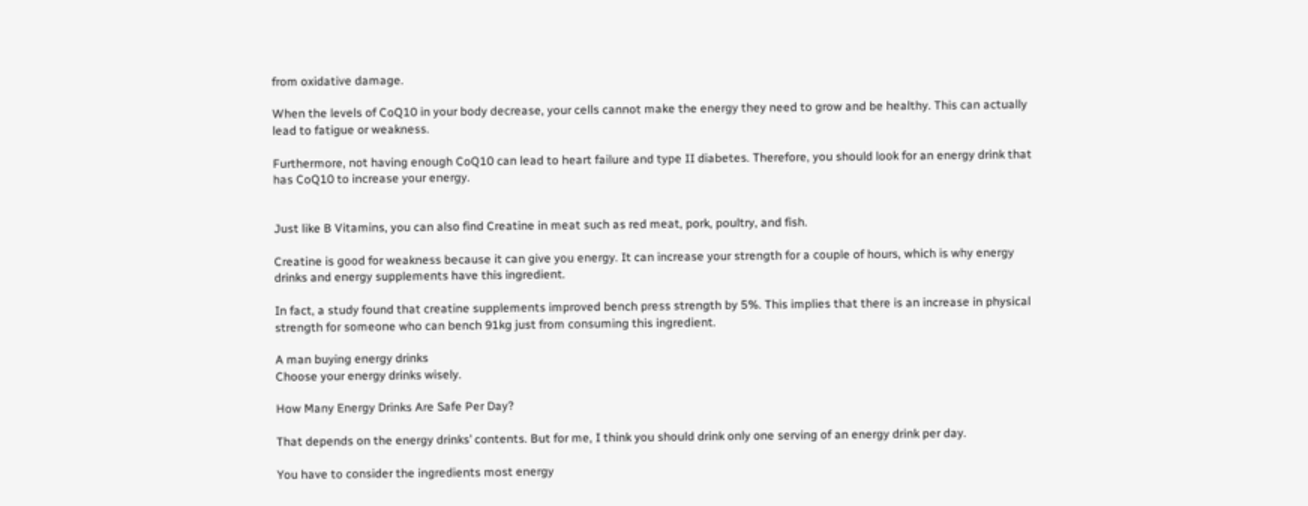from oxidative damage.

When the levels of CoQ10 in your body decrease, your cells cannot make the energy they need to grow and be healthy. This can actually lead to fatigue or weakness.

Furthermore, not having enough CoQ10 can lead to heart failure and type II diabetes. Therefore, you should look for an energy drink that has CoQ10 to increase your energy.


Just like B Vitamins, you can also find Creatine in meat such as red meat, pork, poultry, and fish.

Creatine is good for weakness because it can give you energy. It can increase your strength for a couple of hours, which is why energy drinks and energy supplements have this ingredient.

In fact, a study found that creatine supplements improved bench press strength by 5%. This implies that there is an increase in physical strength for someone who can bench 91kg just from consuming this ingredient.

A man buying energy drinks
Choose your energy drinks wisely.

How Many Energy Drinks Are Safe Per Day?

That depends on the energy drinks’ contents. But for me, I think you should drink only one serving of an energy drink per day.

You have to consider the ingredients most energy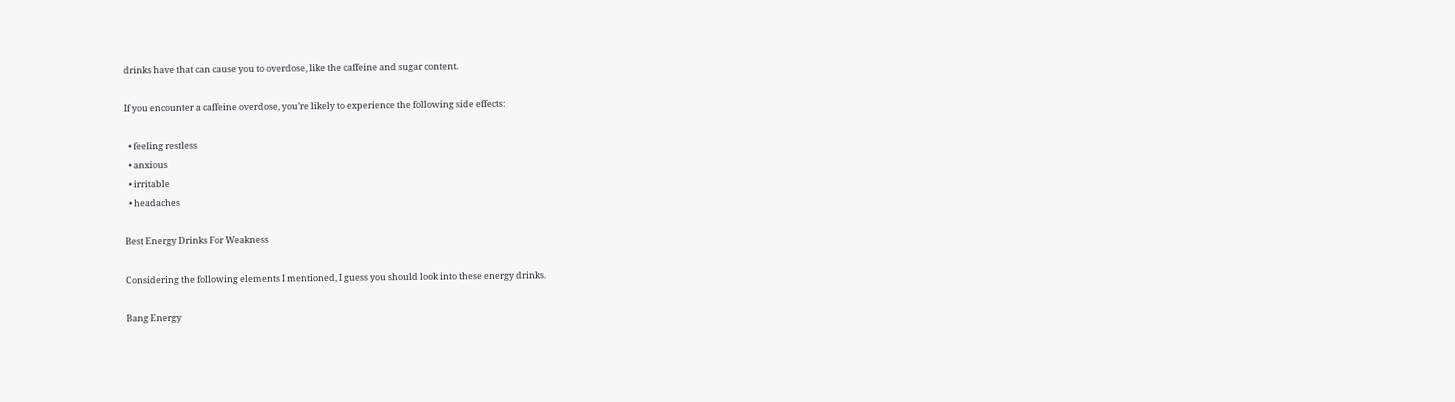drinks have that can cause you to overdose, like the caffeine and sugar content.

If you encounter a caffeine overdose, you’re likely to experience the following side effects:

  • feeling restless
  • anxious
  • irritable
  • headaches

Best Energy Drinks For Weakness

Considering the following elements I mentioned, I guess you should look into these energy drinks.

Bang Energy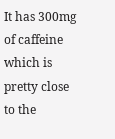It has 300mg of caffeine which is pretty close to the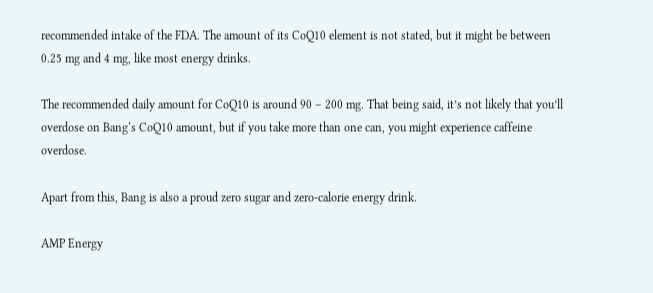recommended intake of the FDA. The amount of its CoQ10 element is not stated, but it might be between 0.25 mg and 4 mg, like most energy drinks.

The recommended daily amount for CoQ10 is around 90 – 200 mg. That being said, it’s not likely that you’ll overdose on Bang‘s CoQ10 amount, but if you take more than one can, you might experience caffeine overdose.

Apart from this, Bang is also a proud zero sugar and zero-calorie energy drink.

AMP Energy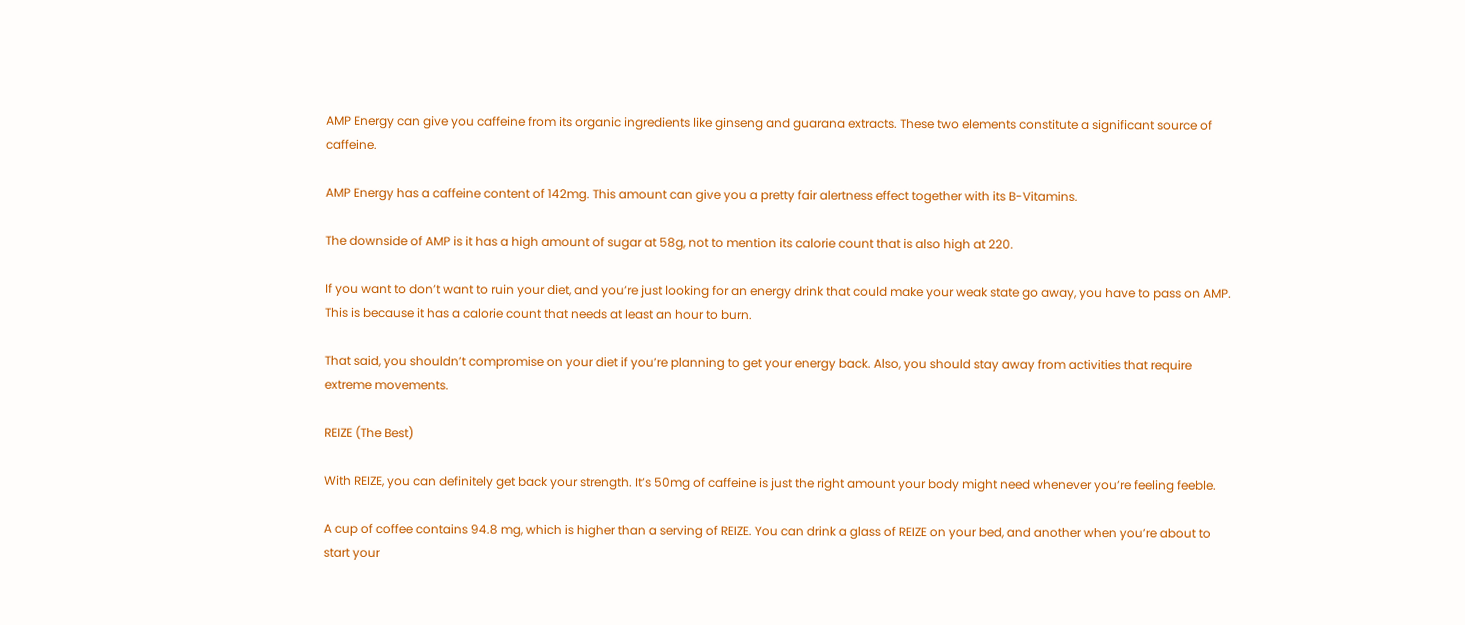AMP Energy can give you caffeine from its organic ingredients like ginseng and guarana extracts. These two elements constitute a significant source of caffeine.

AMP Energy has a caffeine content of 142mg. This amount can give you a pretty fair alertness effect together with its B-Vitamins.

The downside of AMP is it has a high amount of sugar at 58g, not to mention its calorie count that is also high at 220.

If you want to don’t want to ruin your diet, and you’re just looking for an energy drink that could make your weak state go away, you have to pass on AMP. This is because it has a calorie count that needs at least an hour to burn.

That said, you shouldn’t compromise on your diet if you’re planning to get your energy back. Also, you should stay away from activities that require extreme movements.

REIZE (The Best)

With REIZE, you can definitely get back your strength. It’s 50mg of caffeine is just the right amount your body might need whenever you’re feeling feeble.

A cup of coffee contains 94.8 mg, which is higher than a serving of REIZE. You can drink a glass of REIZE on your bed, and another when you’re about to start your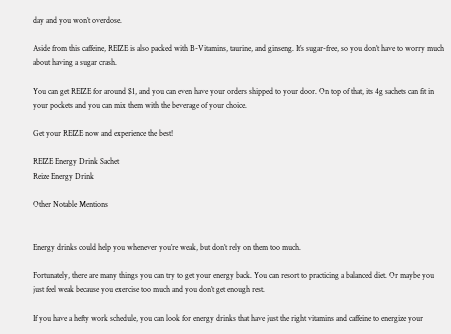day and you won’t overdose.

Aside from this caffeine, REIZE is also packed with B-Vitamins, taurine, and ginseng. It’s sugar-free, so you don’t have to worry much about having a sugar crash.

You can get REIZE for around $1, and you can even have your orders shipped to your door. On top of that, its 4g sachets can fit in your pockets and you can mix them with the beverage of your choice.

Get your REIZE now and experience the best!

REIZE Energy Drink Sachet
Reize Energy Drink

Other Notable Mentions


Energy drinks could help you whenever you’re weak, but don’t rely on them too much.

Fortunately, there are many things you can try to get your energy back. You can resort to practicing a balanced diet. Or maybe you just feel weak because you exercise too much and you don’t get enough rest.

If you have a hefty work schedule, you can look for energy drinks that have just the right vitamins and caffeine to energize your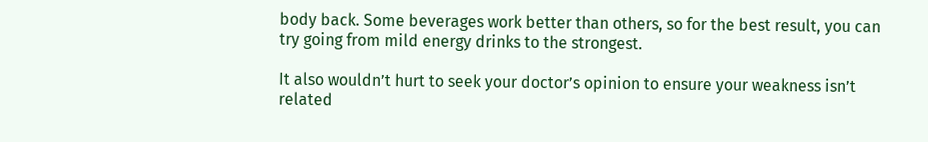body back. Some beverages work better than others, so for the best result, you can try going from mild energy drinks to the strongest.

It also wouldn’t hurt to seek your doctor’s opinion to ensure your weakness isn’t related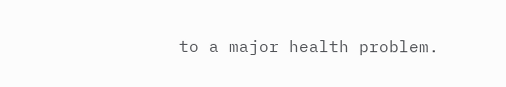to a major health problem.